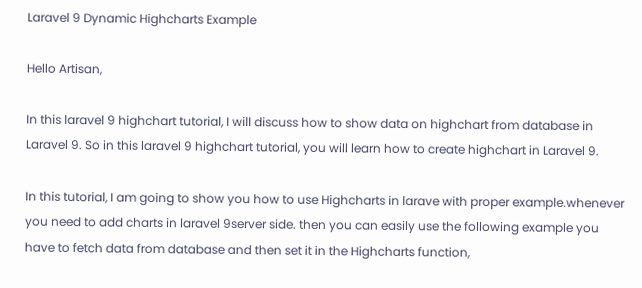Laravel 9 Dynamic Highcharts Example

Hello Artisan,

In this laravel 9 highchart tutorial, I will discuss how to show data on highchart from database in Laravel 9. So in this laravel 9 highchart tutorial, you will learn how to create highchart in Laravel 9.

In this tutorial, I am going to show you how to use Highcharts in larave with proper example.whenever you need to add charts in laravel 9server side. then you can easily use the following example you have to fetch data from database and then set it in the Highcharts function,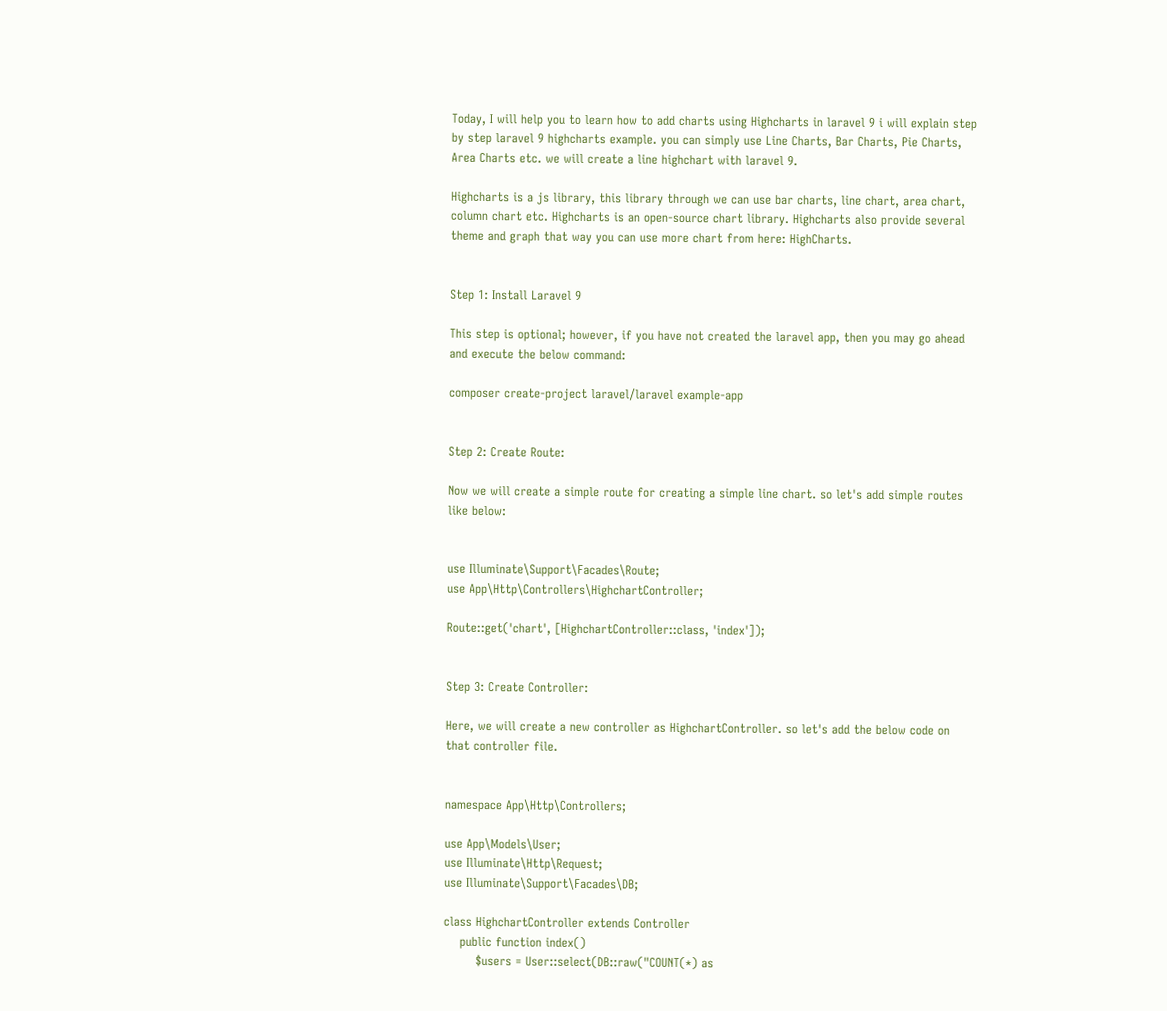Today, I will help you to learn how to add charts using Highcharts in laravel 9 i will explain step by step laravel 9 highcharts example. you can simply use Line Charts, Bar Charts, Pie Charts, Area Charts etc. we will create a line highchart with laravel 9.

Highcharts is a js library, this library through we can use bar charts, line chart, area chart, column chart etc. Highcharts is an open-source chart library. Highcharts also provide several theme and graph that way you can use more chart from here: HighCharts.


Step 1: Install Laravel 9

This step is optional; however, if you have not created the laravel app, then you may go ahead and execute the below command:

composer create-project laravel/laravel example-app


Step 2: Create Route:

Now we will create a simple route for creating a simple line chart. so let's add simple routes like below:


use Illuminate\Support\Facades\Route;
use App\Http\Controllers\HighchartController;

Route::get('chart', [HighchartController::class, 'index']);


Step 3: Create Controller:

Here, we will create a new controller as HighchartController. so let's add the below code on that controller file.


namespace App\Http\Controllers;

use App\Models\User;
use Illuminate\Http\Request;
use Illuminate\Support\Facades\DB;

class HighchartController extends Controller
    public function index()
        $users = User::select(DB::raw("COUNT(*) as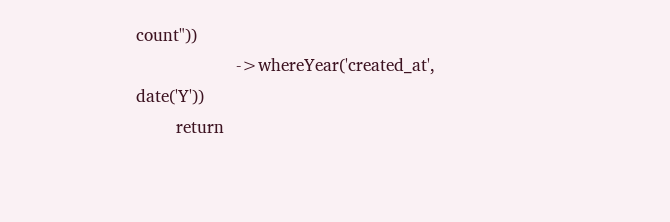count"))
                    ->whereYear('created_at', date('Y'))
        return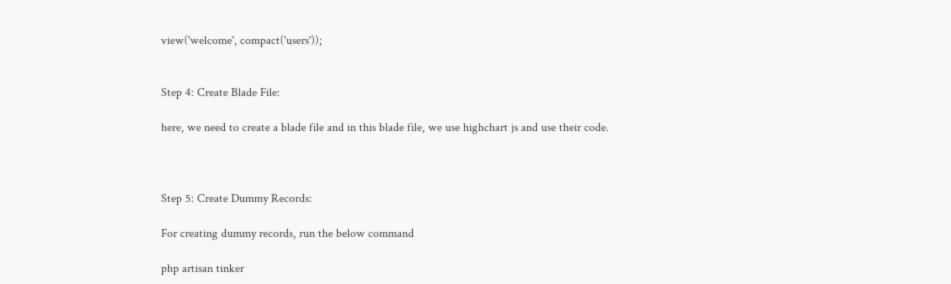view('welcome', compact('users'));


Step 4: Create Blade File:

here, we need to create a blade file and in this blade file, we use highchart js and use their code.



Step 5: Create Dummy Records:

For creating dummy records, run the below command

php artisan tinker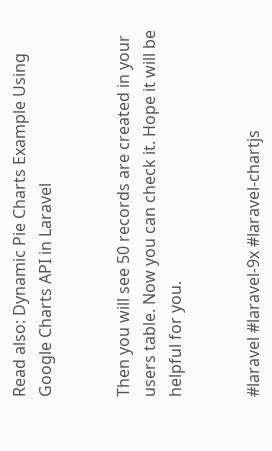Read also: Dynamic Pie Charts Example Using Google Charts API in Laravel


Then you will see 50 records are created in your users table. Now you can check it. Hope it will be helpful for you.


#laravel #laravel-9x #laravel-chartjs